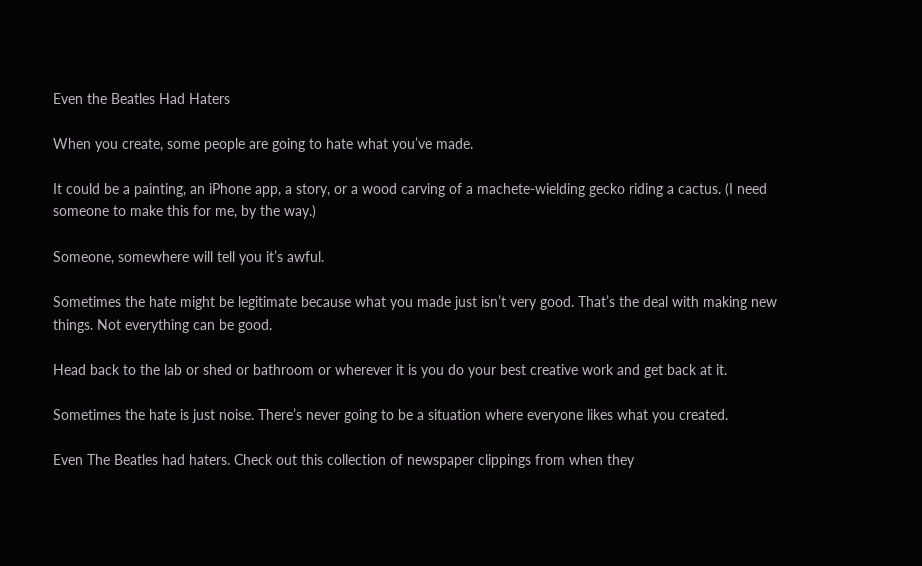Even the Beatles Had Haters

When you create, some people are going to hate what you’ve made.

It could be a painting, an iPhone app, a story, or a wood carving of a machete-wielding gecko riding a cactus. (I need someone to make this for me, by the way.)

Someone, somewhere will tell you it’s awful.

Sometimes the hate might be legitimate because what you made just isn’t very good. That’s the deal with making new things. Not everything can be good.

Head back to the lab or shed or bathroom or wherever it is you do your best creative work and get back at it.

Sometimes the hate is just noise. There’s never going to be a situation where everyone likes what you created.

Even The Beatles had haters. Check out this collection of newspaper clippings from when they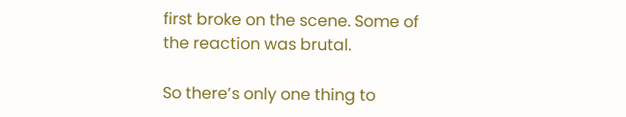first broke on the scene. Some of the reaction was brutal.

So there’s only one thing to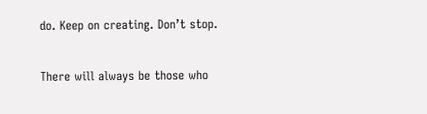do. Keep on creating. Don’t stop.

There will always be those who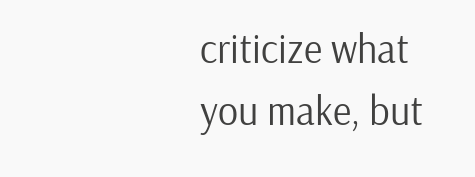criticize what you make, but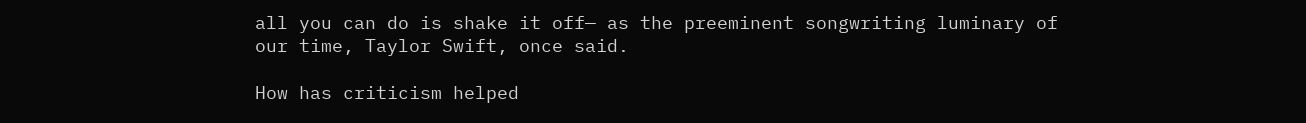all you can do is shake it off— as the preeminent songwriting luminary of our time, Taylor Swift, once said.

How has criticism helped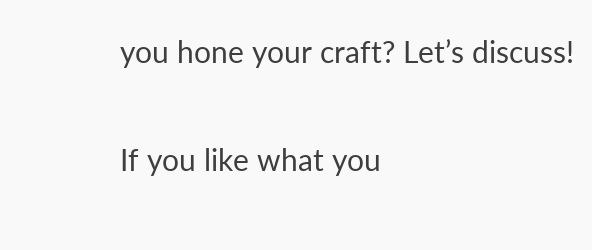you hone your craft? Let’s discuss!

If you like what you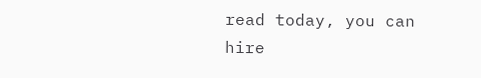read today, you can hire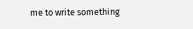me to write something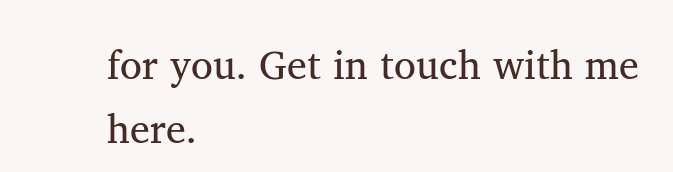for you. Get in touch with me here.